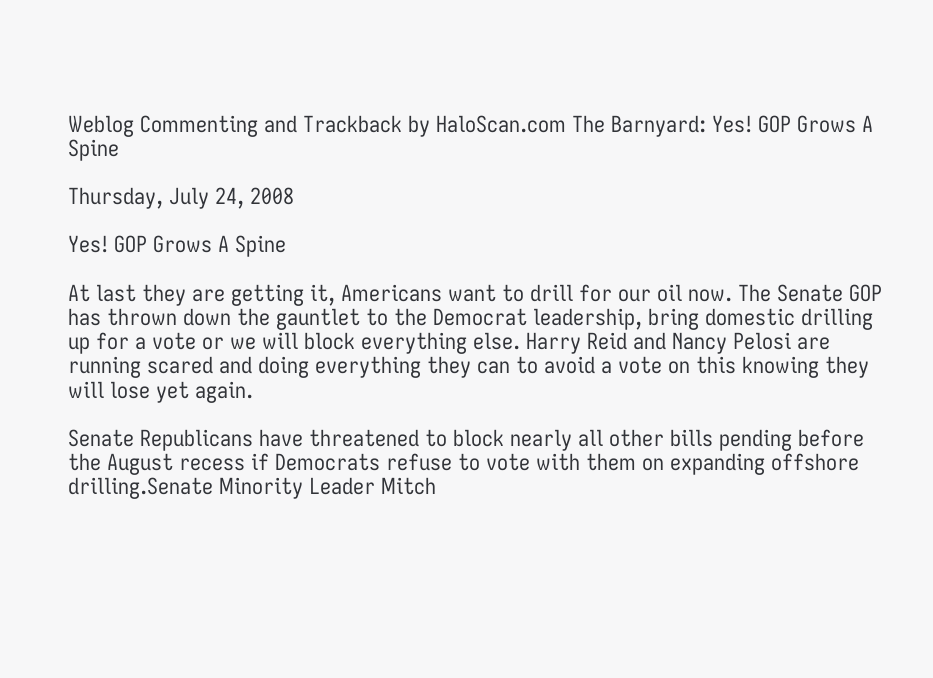Weblog Commenting and Trackback by HaloScan.com The Barnyard: Yes! GOP Grows A Spine

Thursday, July 24, 2008

Yes! GOP Grows A Spine

At last they are getting it, Americans want to drill for our oil now. The Senate GOP has thrown down the gauntlet to the Democrat leadership, bring domestic drilling up for a vote or we will block everything else. Harry Reid and Nancy Pelosi are running scared and doing everything they can to avoid a vote on this knowing they will lose yet again.

Senate Republicans have threatened to block nearly all other bills pending before the August recess if Democrats refuse to vote with them on expanding offshore drilling.Senate Minority Leader Mitch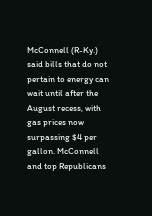McConnell (R-Ky.) said bills that do not pertain to energy can wait until after the August recess, with gas prices now surpassing $4 per gallon. McConnell and top Republicans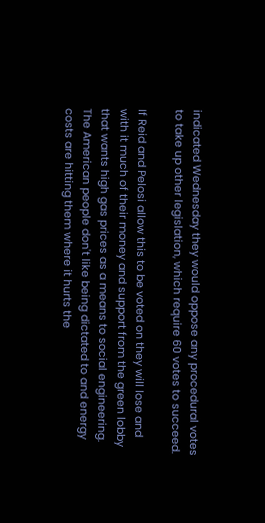indicated Wednesday they would oppose any procedural votes to take up other legislation, which require 60 votes to succeed.

If Reid and Pelosi allow this to be voted on they will lose and with it much of their money and support from the green lobby that wants high gas prices as a means to social engineering. The American people don't like being dictated to and energy costs are hitting them where it hurts the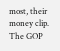most, their money clip. The GOP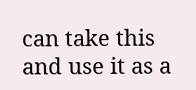can take this and use it as a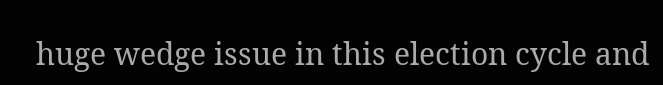huge wedge issue in this election cycle and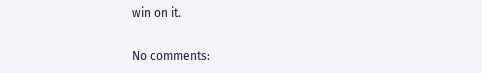win on it.

No comments: